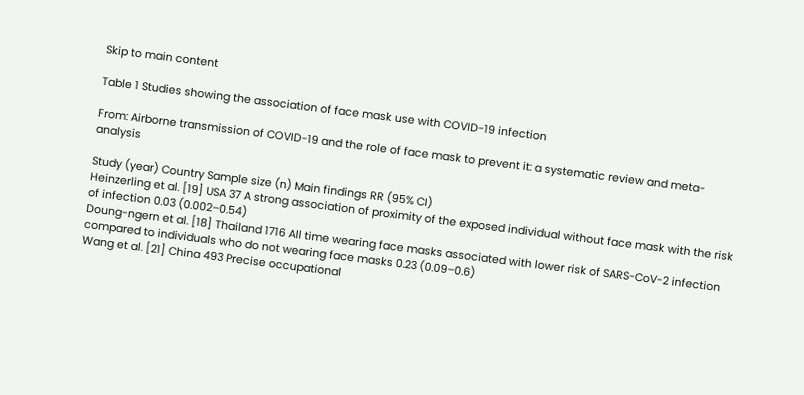Skip to main content

Table 1 Studies showing the association of face mask use with COVID-19 infection

From: Airborne transmission of COVID-19 and the role of face mask to prevent it: a systematic review and meta-analysis

Study (year) Country Sample size (n) Main findings RR (95% CI)
Heinzerling et al. [19] USA 37 A strong association of proximity of the exposed individual without face mask with the risk of infection 0.03 (0.002–0.54)
Doung-ngern et al. [18] Thailand 1716 All time wearing face masks associated with lower risk of SARS-CoV-2 infection compared to individuals who do not wearing face masks 0.23 (0.09–0.6)
Wang et al. [21] China 493 Precise occupational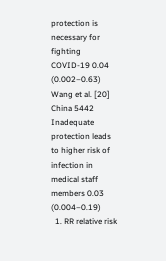protection is necessary for fighting COVID-19 0.04 (0.002–0.63)
Wang et al. [20] China 5442 Inadequate protection leads to higher risk of infection in medical staff members 0.03 (0.004–0.19)
  1. RR relative risk